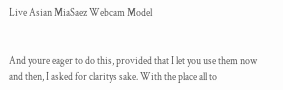Live Asian MiaSaez Webcam Model


And youre eager to do this, provided that I let you use them now and then, I asked for claritys sake. With the place all to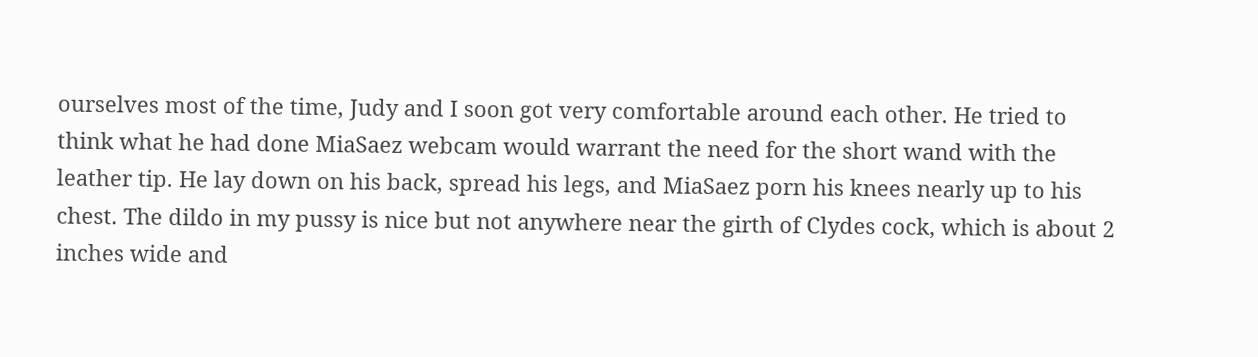ourselves most of the time, Judy and I soon got very comfortable around each other. He tried to think what he had done MiaSaez webcam would warrant the need for the short wand with the leather tip. He lay down on his back, spread his legs, and MiaSaez porn his knees nearly up to his chest. The dildo in my pussy is nice but not anywhere near the girth of Clydes cock, which is about 2 inches wide and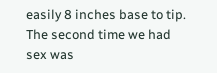easily 8 inches base to tip. The second time we had sex was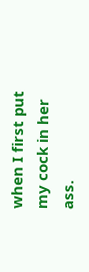when I first put my cock in her ass.